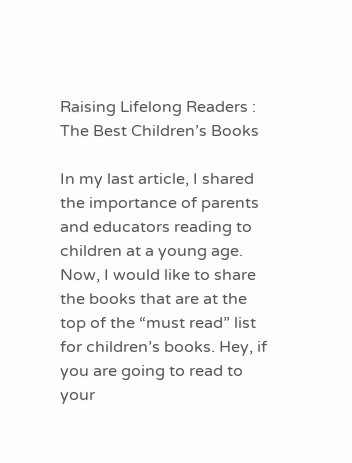Raising Lifelong Readers : The Best Children’s Books

In my last article, I shared the importance of parents and educators reading to children at a young age. Now, I would like to share the books that are at the top of the “must read” list for children’s books. Hey, if you are going to read to your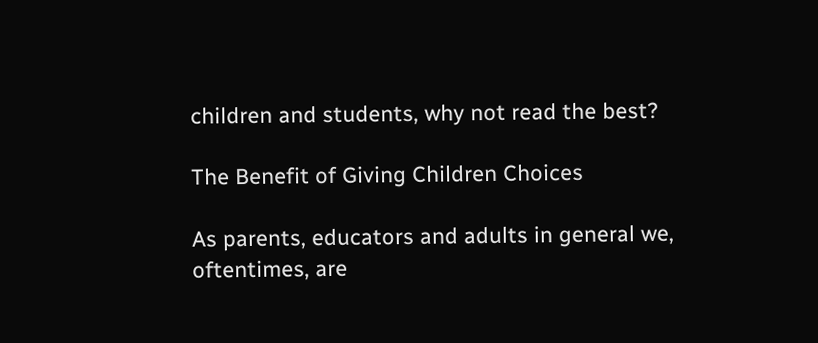children and students, why not read the best?

The Benefit of Giving Children Choices

As parents, educators and adults in general we, oftentimes, are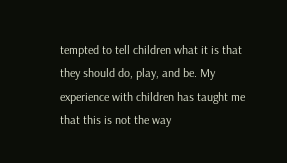tempted to tell children what it is that they should do, play, and be. My experience with children has taught me that this is not the way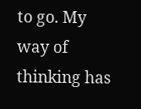to go. My way of thinking has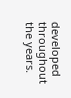developed throughout the years.